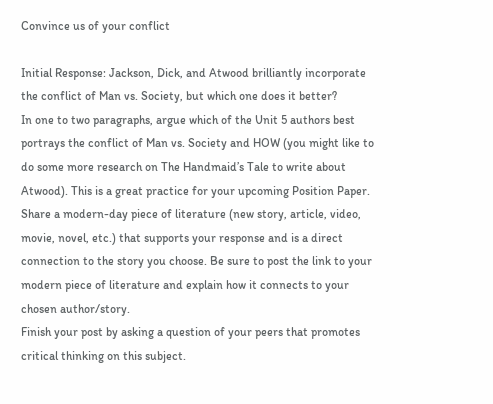Convince us of your conflict

Initial Response: Jackson, Dick, and Atwood brilliantly incorporate the conflict of Man vs. Society, but which one does it better?
In one to two paragraphs, argue which of the Unit 5 authors best portrays the conflict of Man vs. Society and HOW (you might like to do some more research on The Handmaid’s Tale to write about Atwood). This is a great practice for your upcoming Position Paper.
Share a modern-day piece of literature (new story, article, video, movie, novel, etc.) that supports your response and is a direct connection to the story you choose. Be sure to post the link to your modern piece of literature and explain how it connects to your chosen author/story.
Finish your post by asking a question of your peers that promotes critical thinking on this subject.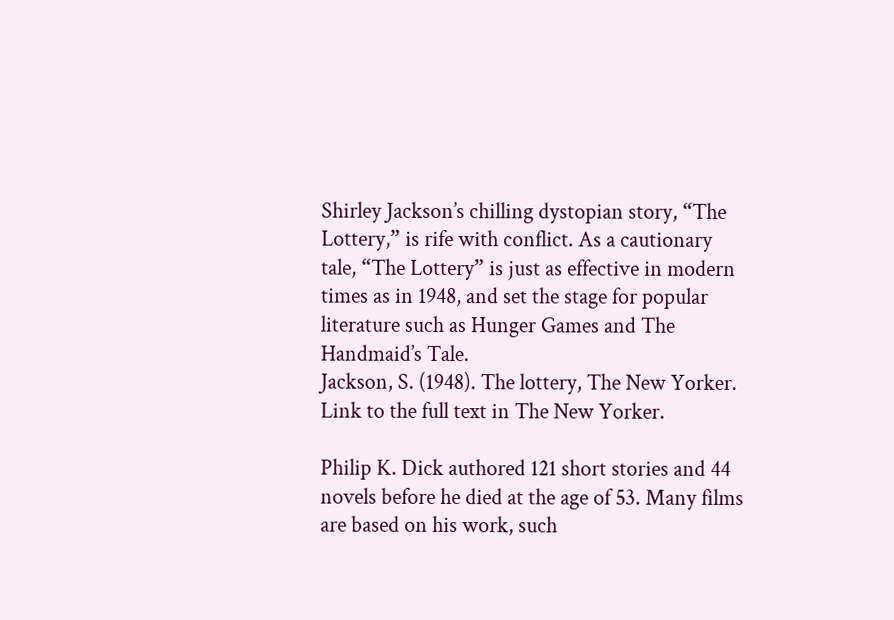Shirley Jackson’s chilling dystopian story, “The Lottery,” is rife with conflict. As a cautionary tale, “The Lottery” is just as effective in modern times as in 1948, and set the stage for popular literature such as Hunger Games and The Handmaid’s Tale.
Jackson, S. (1948). The lottery, The New Yorker. Link to the full text in The New Yorker.

Philip K. Dick authored 121 short stories and 44 novels before he died at the age of 53. Many films are based on his work, such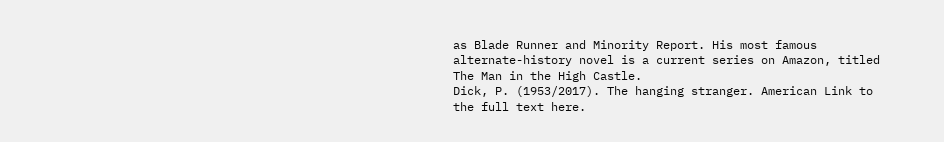as Blade Runner and Minority Report. His most famous alternate-history novel is a current series on Amazon, titled The Man in the High Castle.
Dick, P. (1953/2017). The hanging stranger. American Link to the full text here.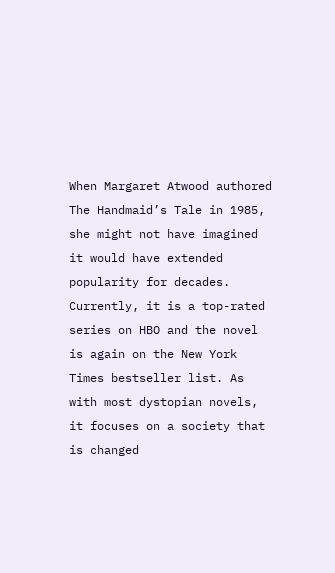When Margaret Atwood authored The Handmaid’s Tale in 1985, she might not have imagined it would have extended popularity for decades. Currently, it is a top-rated series on HBO and the novel is again on the New York Times bestseller list. As with most dystopian novels, it focuses on a society that is changed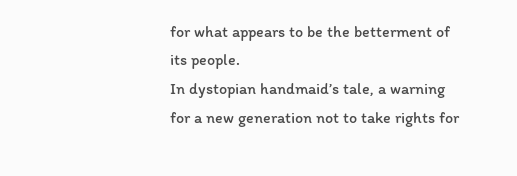for what appears to be the betterment of its people.
In dystopian handmaid’s tale, a warning for a new generation not to take rights for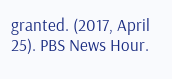granted. (2017, April 25). PBS News Hour.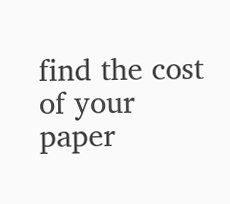find the cost of your paper